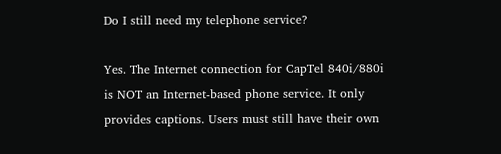Do I still need my telephone service?

Yes. The Internet connection for CapTel 840i/880i is NOT an Internet-based phone service. It only provides captions. Users must still have their own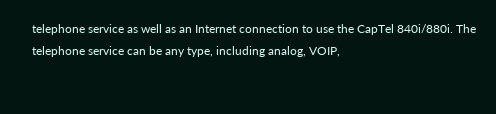telephone service as well as an Internet connection to use the CapTel 840i/880i. The telephone service can be any type, including analog, VOIP,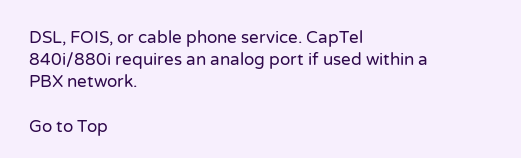DSL, FOIS, or cable phone service. CapTel 840i/880i requires an analog port if used within a PBX network.

Go to Top